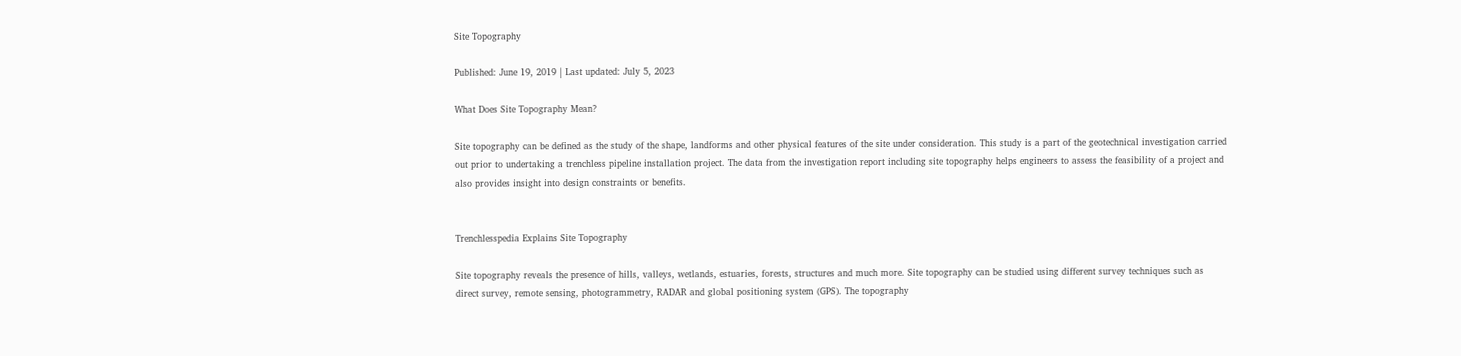Site Topography

Published: June 19, 2019 | Last updated: July 5, 2023

What Does Site Topography Mean?

Site topography can be defined as the study of the shape, landforms and other physical features of the site under consideration. This study is a part of the geotechnical investigation carried out prior to undertaking a trenchless pipeline installation project. The data from the investigation report including site topography helps engineers to assess the feasibility of a project and also provides insight into design constraints or benefits.


Trenchlesspedia Explains Site Topography

Site topography reveals the presence of hills, valleys, wetlands, estuaries, forests, structures and much more. Site topography can be studied using different survey techniques such as direct survey, remote sensing, photogrammetry, RADAR and global positioning system (GPS). The topography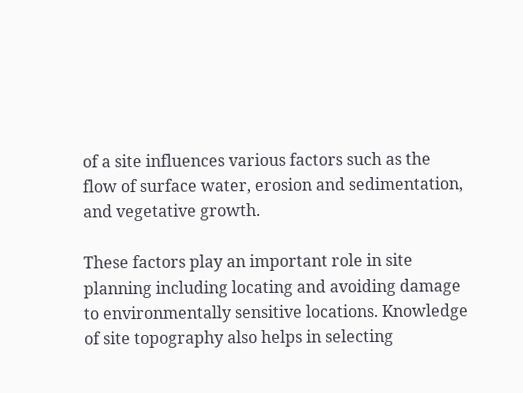of a site influences various factors such as the flow of surface water, erosion and sedimentation, and vegetative growth.

These factors play an important role in site planning including locating and avoiding damage to environmentally sensitive locations. Knowledge of site topography also helps in selecting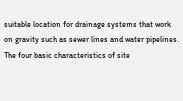suitable location for drainage systems that work on gravity such as sewer lines and water pipelines. The four basic characteristics of site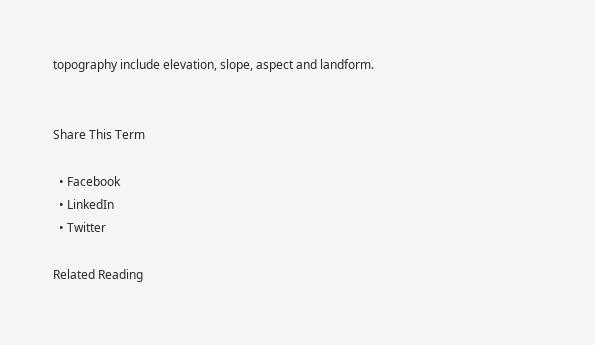topography include elevation, slope, aspect and landform.


Share This Term

  • Facebook
  • LinkedIn
  • Twitter

Related Reading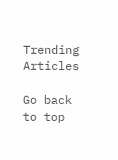Trending Articles

Go back to top